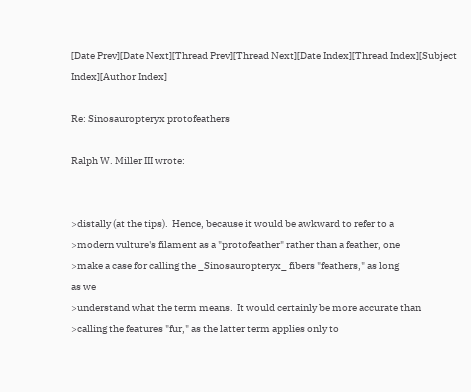[Date Prev][Date Next][Thread Prev][Thread Next][Date Index][Thread Index][Subject Index][Author Index]

Re: Sinosauropteryx protofeathers

Ralph W. Miller III wrote:


>distally (at the tips).  Hence, because it would be awkward to refer to a
>modern vulture's filament as a "protofeather" rather than a feather, one
>make a case for calling the _Sinosauropteryx_ fibers "feathers," as long
as we
>understand what the term means.  It would certainly be more accurate than
>calling the features "fur," as the latter term applies only to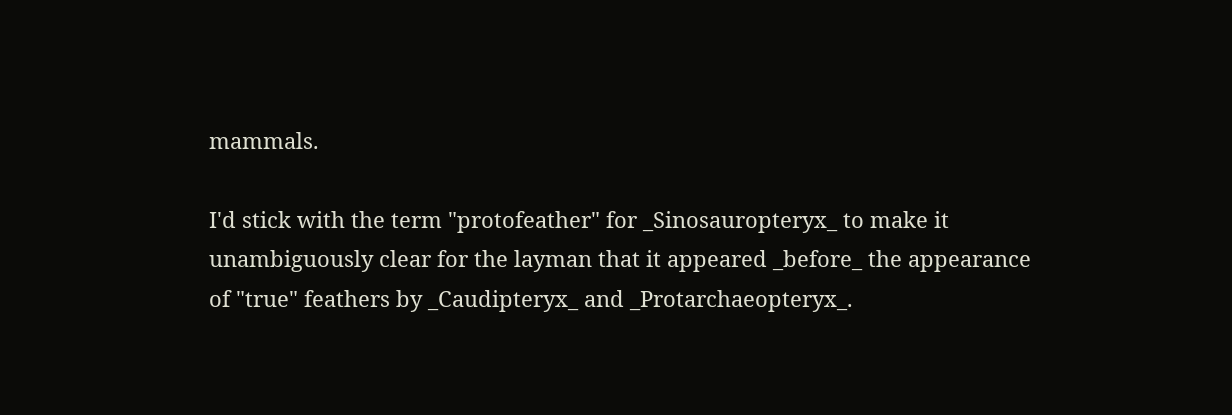mammals.

I'd stick with the term "protofeather" for _Sinosauropteryx_ to make it
unambiguously clear for the layman that it appeared _before_ the appearance
of "true" feathers by _Caudipteryx_ and _Protarchaeopteryx_.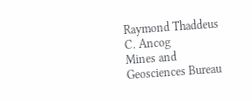Raymond Thaddeus C. Ancog
Mines and Geosciences Bureau